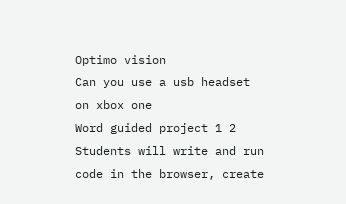Optimo vision
Can you use a usb headset on xbox one
Word guided project 1 2
Students will write and run code in the browser, create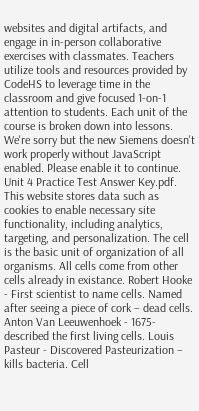websites and digital artifacts, and engage in in-person collaborative exercises with classmates. Teachers utilize tools and resources provided by CodeHS to leverage time in the classroom and give focused 1-on-1 attention to students. Each unit of the course is broken down into lessons. We're sorry but the new Siemens doesn't work properly without JavaScript enabled. Please enable it to continue. Unit 4 Practice Test Answer Key.pdf. This website stores data such as cookies to enable necessary site functionality, including analytics, targeting, and personalization. The cell is the basic unit of organization of all organisms. All cells come from other cells already in existance. Robert Hooke - First scientist to name cells. Named after seeing a piece of cork – dead cells. Anton Van Leeuwenhoek - 1675- described the first living cells. Louis Pasteur - Discovered Pasteurization – kills bacteria. Cell